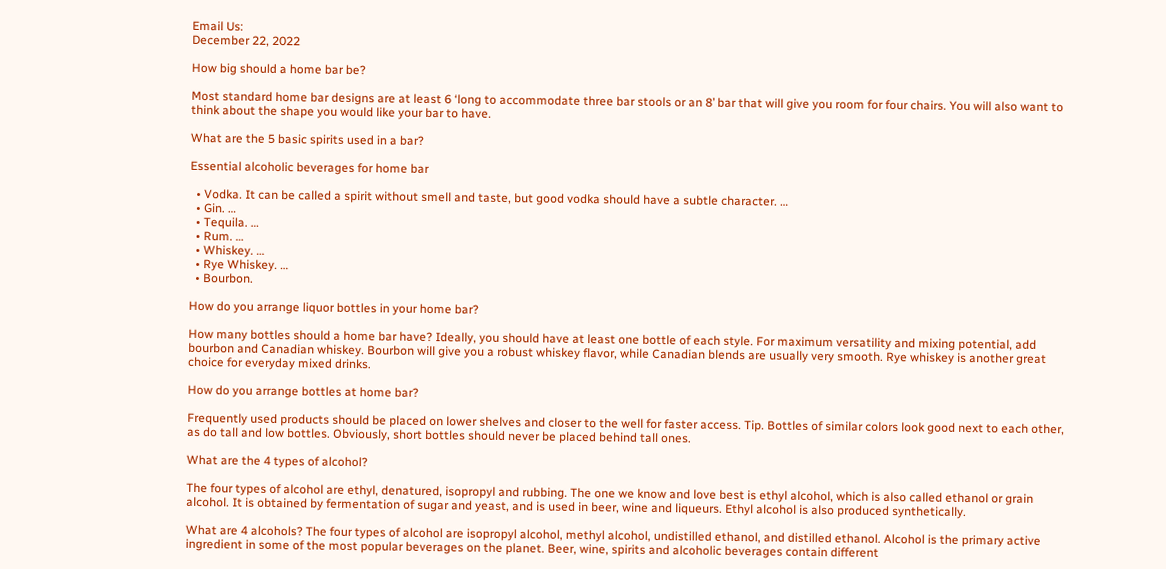Email Us:
December 22, 2022

How big should a home bar be?

Most standard home bar designs are at least 6 ‘long to accommodate three bar stools or an 8’ bar that will give you room for four chairs. You will also want to think about the shape you would like your bar to have.

What are the 5 basic spirits used in a bar?

Essential alcoholic beverages for home bar

  • Vodka. It can be called a spirit without smell and taste, but good vodka should have a subtle character. …
  • Gin. …
  • Tequila. …
  • Rum. …
  • Whiskey. …
  • Rye Whiskey. …
  • Bourbon.

How do you arrange liquor bottles in your home bar?

How many bottles should a home bar have? Ideally, you should have at least one bottle of each style. For maximum versatility and mixing potential, add bourbon and Canadian whiskey. Bourbon will give you a robust whiskey flavor, while Canadian blends are usually very smooth. Rye whiskey is another great choice for everyday mixed drinks.

How do you arrange bottles at home bar?

Frequently used products should be placed on lower shelves and closer to the well for faster access. Tip. Bottles of similar colors look good next to each other, as do tall and low bottles. Obviously, short bottles should never be placed behind tall ones.

What are the 4 types of alcohol?

The four types of alcohol are ethyl, denatured, isopropyl and rubbing. The one we know and love best is ethyl alcohol, which is also called ethanol or grain alcohol. It is obtained by fermentation of sugar and yeast, and is used in beer, wine and liqueurs. Ethyl alcohol is also produced synthetically.

What are 4 alcohols? The four types of alcohol are isopropyl alcohol, methyl alcohol, undistilled ethanol, and distilled ethanol. Alcohol is the primary active ingredient in some of the most popular beverages on the planet. Beer, wine, spirits and alcoholic beverages contain different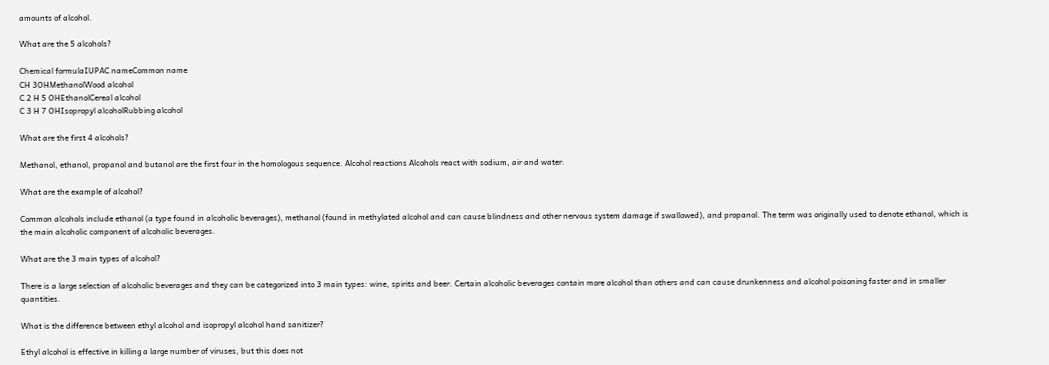amounts of alcohol.

What are the 5 alcohols?

Chemical formulaIUPAC nameCommon name
CH 3OHMethanolWood alcohol
C 2 H 5 OHEthanolCereal alcohol
C 3 H 7 OHIsopropyl alcoholRubbing alcohol

What are the first 4 alcohols?

Methanol, ethanol, propanol and butanol are the first four in the homologous sequence. Alcohol reactions Alcohols react with sodium, air and water.

What are the example of alcohol?

Common alcohols include ethanol (a type found in alcoholic beverages), methanol (found in methylated alcohol and can cause blindness and other nervous system damage if swallowed), and propanol. The term was originally used to denote ethanol, which is the main alcoholic component of alcoholic beverages.

What are the 3 main types of alcohol?

There is a large selection of alcoholic beverages and they can be categorized into 3 main types: wine, spirits and beer. Certain alcoholic beverages contain more alcohol than others and can cause drunkenness and alcohol poisoning faster and in smaller quantities.

What is the difference between ethyl alcohol and isopropyl alcohol hand sanitizer?

Ethyl alcohol is effective in killing a large number of viruses, but this does not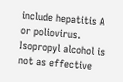include hepatitis A or poliovirus. Isopropyl alcohol is not as effective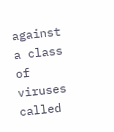against a class of viruses called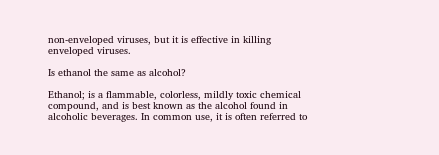non-enveloped viruses, but it is effective in killing enveloped viruses.

Is ethanol the same as alcohol?

Ethanol; is a flammable, colorless, mildly toxic chemical compound, and is best known as the alcohol found in alcoholic beverages. In common use, it is often referred to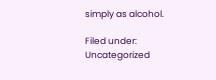simply as alcohol.

Filed under: Uncategorized